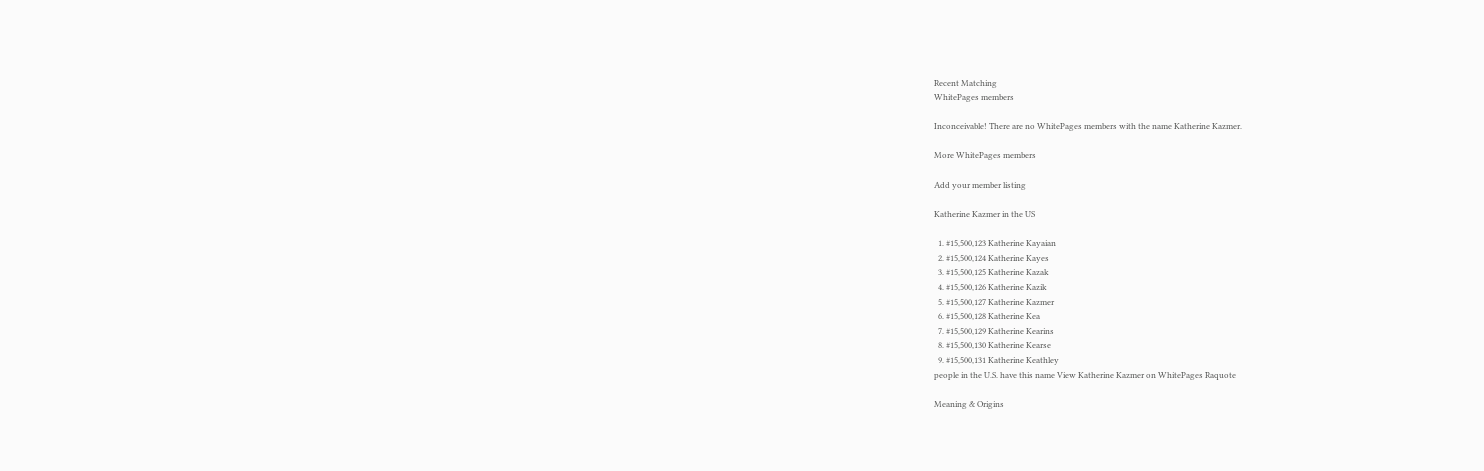Recent Matching
WhitePages members

Inconceivable! There are no WhitePages members with the name Katherine Kazmer.

More WhitePages members

Add your member listing

Katherine Kazmer in the US

  1. #15,500,123 Katherine Kayaian
  2. #15,500,124 Katherine Kayes
  3. #15,500,125 Katherine Kazak
  4. #15,500,126 Katherine Kazik
  5. #15,500,127 Katherine Kazmer
  6. #15,500,128 Katherine Kea
  7. #15,500,129 Katherine Kearins
  8. #15,500,130 Katherine Kearse
  9. #15,500,131 Katherine Keathley
people in the U.S. have this name View Katherine Kazmer on WhitePages Raquote

Meaning & Origins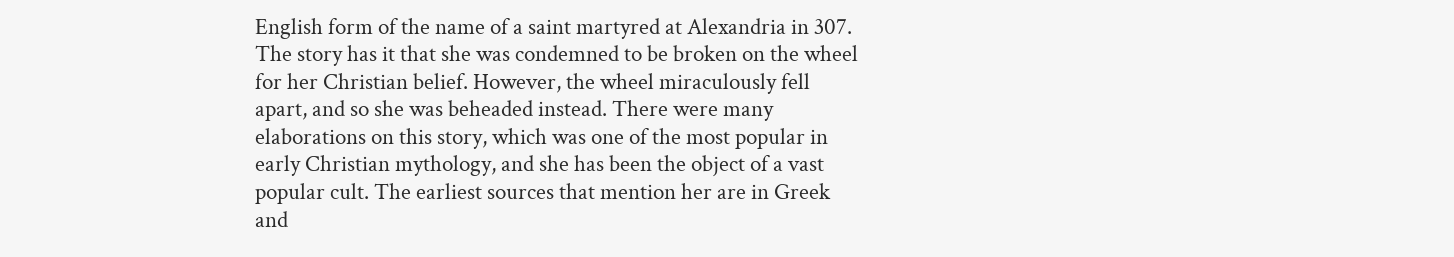English form of the name of a saint martyred at Alexandria in 307. The story has it that she was condemned to be broken on the wheel for her Christian belief. However, the wheel miraculously fell apart, and so she was beheaded instead. There were many elaborations on this story, which was one of the most popular in early Christian mythology, and she has been the object of a vast popular cult. The earliest sources that mention her are in Greek and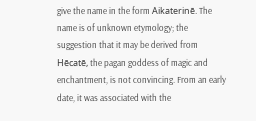give the name in the form Aikaterinē. The name is of unknown etymology; the suggestion that it may be derived from Hēcatē, the pagan goddess of magic and enchantment, is not convincing. From an early date, it was associated with the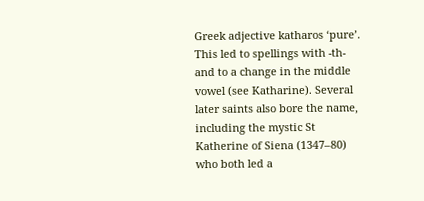Greek adjective katharos ‘pure’. This led to spellings with -th- and to a change in the middle vowel (see Katharine). Several later saints also bore the name, including the mystic St Katherine of Siena (1347–80) who both led a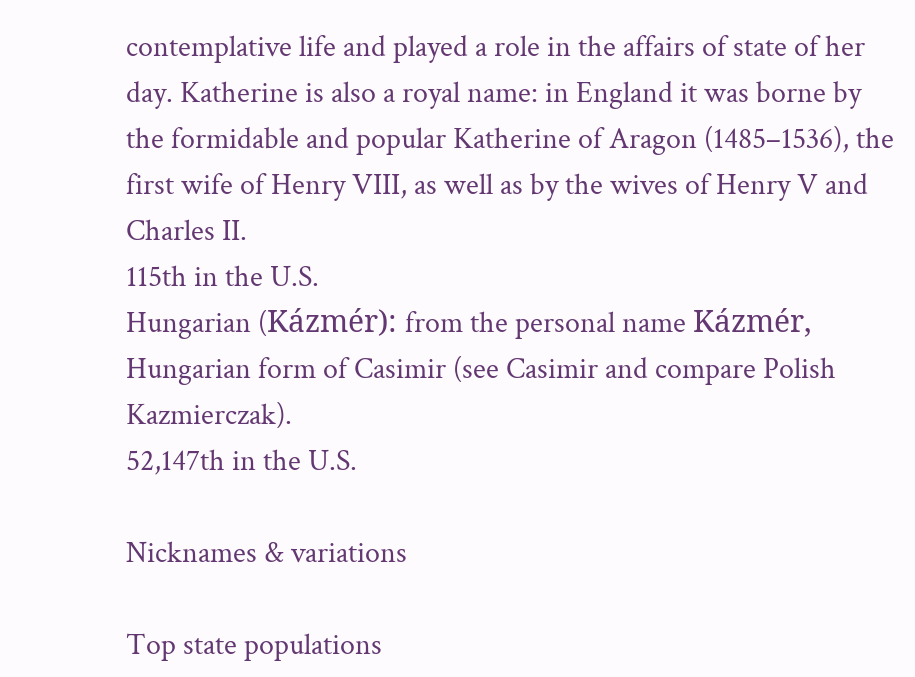contemplative life and played a role in the affairs of state of her day. Katherine is also a royal name: in England it was borne by the formidable and popular Katherine of Aragon (1485–1536), the first wife of Henry VIII, as well as by the wives of Henry V and Charles II.
115th in the U.S.
Hungarian (Kázmér): from the personal name Kázmér, Hungarian form of Casimir (see Casimir and compare Polish Kazmierczak).
52,147th in the U.S.

Nicknames & variations

Top state populations